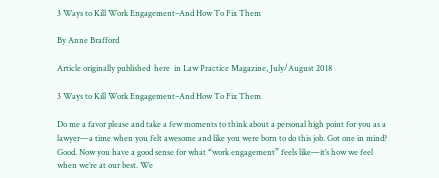3 Ways to Kill Work Engagement–And How To Fix Them

By Anne Brafford

Article originally published  here  in Law Practice Magazine, July/August 2018

3 Ways to Kill Work Engagement–And How To Fix Them

Do me a favor please and take a few moments to think about a personal high point for you as a lawyer—a time when you felt awesome and like you were born to do this job. Got one in mind? Good. Now you have a good sense for what “work engagement” feels like—it’s how we feel when we’re at our best. We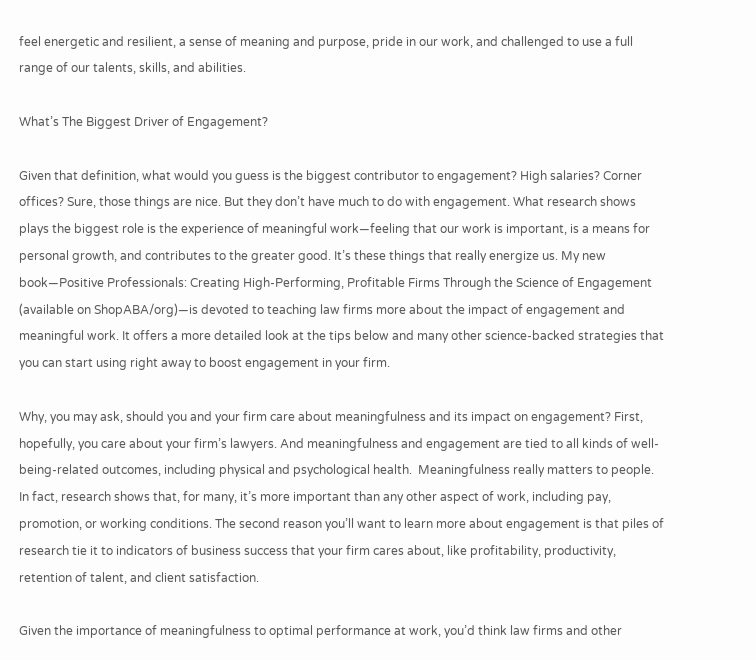feel energetic and resilient, a sense of meaning and purpose, pride in our work, and challenged to use a full range of our talents, skills, and abilities.

What’s The Biggest Driver of Engagement?

Given that definition, what would you guess is the biggest contributor to engagement? High salaries? Corner offices? Sure, those things are nice. But they don’t have much to do with engagement. What research shows plays the biggest role is the experience of meaningful work—feeling that our work is important, is a means for personal growth, and contributes to the greater good. It’s these things that really energize us. My new book—Positive Professionals: Creating High-Performing, Profitable Firms Through the Science of Engagement (available on ShopABA/org)—is devoted to teaching law firms more about the impact of engagement and meaningful work. It offers a more detailed look at the tips below and many other science-backed strategies that you can start using right away to boost engagement in your firm.

Why, you may ask, should you and your firm care about meaningfulness and its impact on engagement? First, hopefully, you care about your firm’s lawyers. And meaningfulness and engagement are tied to all kinds of well-being-related outcomes, including physical and psychological health.  Meaningfulness really matters to people. In fact, research shows that, for many, it’s more important than any other aspect of work, including pay, promotion, or working conditions. The second reason you’ll want to learn more about engagement is that piles of research tie it to indicators of business success that your firm cares about, like profitability, productivity, retention of talent, and client satisfaction.

Given the importance of meaningfulness to optimal performance at work, you’d think law firms and other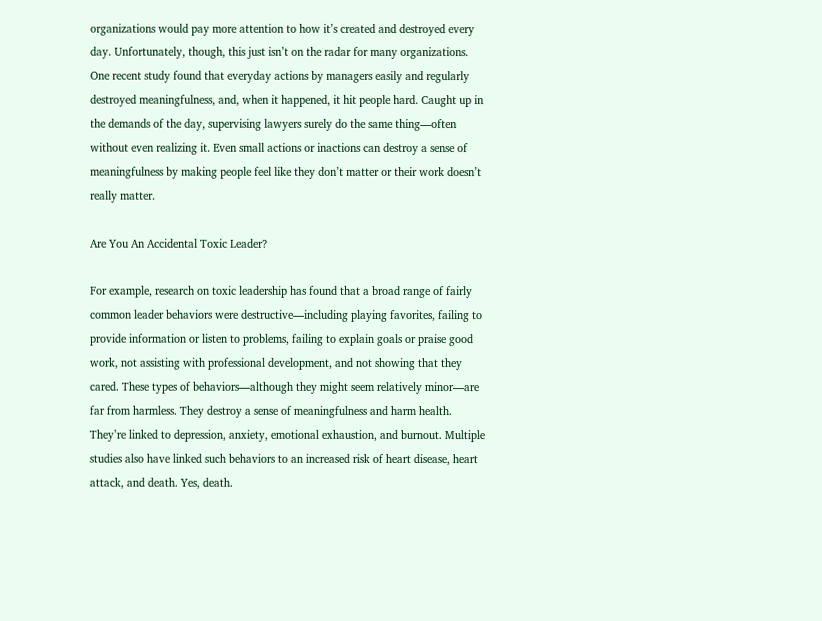organizations would pay more attention to how it’s created and destroyed every day. Unfortunately, though, this just isn’t on the radar for many organizations. One recent study found that everyday actions by managers easily and regularly destroyed meaningfulness, and, when it happened, it hit people hard. Caught up in the demands of the day, supervising lawyers surely do the same thing—often without even realizing it. Even small actions or inactions can destroy a sense of meaningfulness by making people feel like they don’t matter or their work doesn’t really matter.

Are You An Accidental Toxic Leader?

For example, research on toxic leadership has found that a broad range of fairly common leader behaviors were destructive—including playing favorites, failing to provide information or listen to problems, failing to explain goals or praise good work, not assisting with professional development, and not showing that they cared. These types of behaviors—although they might seem relatively minor—are far from harmless. They destroy a sense of meaningfulness and harm health. They’re linked to depression, anxiety, emotional exhaustion, and burnout. Multiple studies also have linked such behaviors to an increased risk of heart disease, heart attack, and death. Yes, death.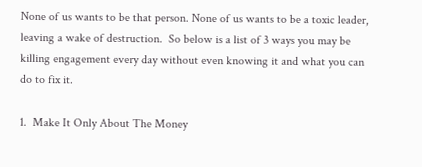None of us wants to be that person. None of us wants to be a toxic leader, leaving a wake of destruction.  So below is a list of 3 ways you may be killing engagement every day without even knowing it and what you can do to fix it.

1.  Make It Only About The Money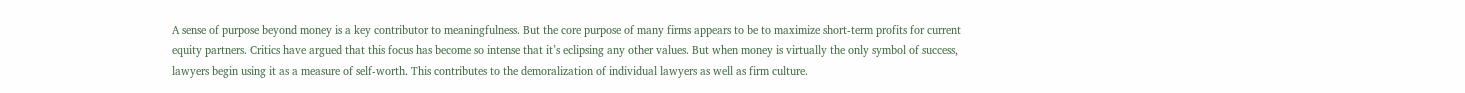A sense of purpose beyond money is a key contributor to meaningfulness. But the core purpose of many firms appears to be to maximize short-term profits for current equity partners. Critics have argued that this focus has become so intense that it’s eclipsing any other values. But when money is virtually the only symbol of success, lawyers begin using it as a measure of self-worth. This contributes to the demoralization of individual lawyers as well as firm culture.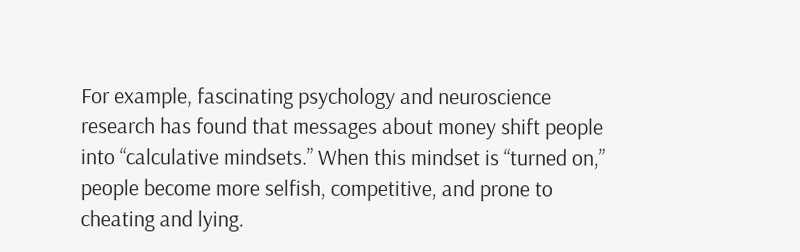For example, fascinating psychology and neuroscience research has found that messages about money shift people into “calculative mindsets.” When this mindset is “turned on,” people become more selfish, competitive, and prone to cheating and lying.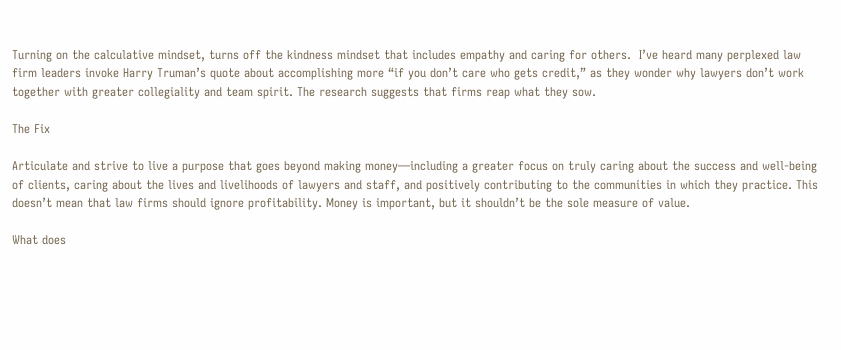Turning on the calculative mindset, turns off the kindness mindset that includes empathy and caring for others.  I’ve heard many perplexed law firm leaders invoke Harry Truman’s quote about accomplishing more “if you don’t care who gets credit,” as they wonder why lawyers don’t work together with greater collegiality and team spirit. The research suggests that firms reap what they sow.

The Fix

Articulate and strive to live a purpose that goes beyond making money—including a greater focus on truly caring about the success and well-being of clients, caring about the lives and livelihoods of lawyers and staff, and positively contributing to the communities in which they practice. This doesn’t mean that law firms should ignore profitability. Money is important, but it shouldn’t be the sole measure of value.

What does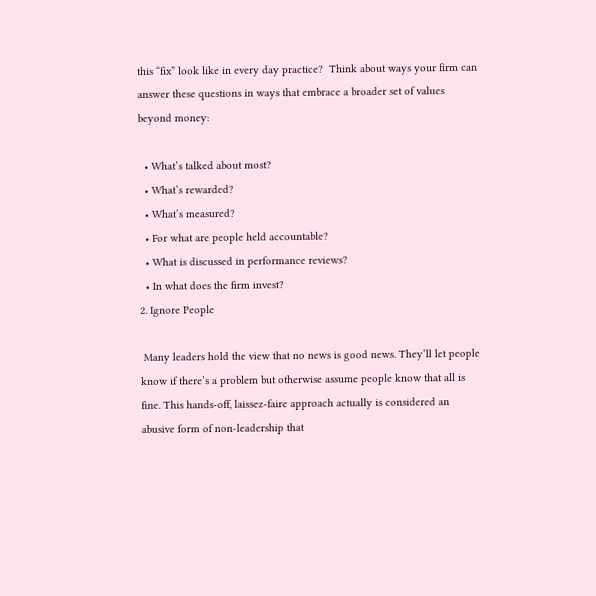this “fix” look like in every day practice?  Think about ways your firm can answer these questions in ways that embrace a broader set of values beyond money:

  • What’s talked about most?
  • What’s rewarded?
  • What’s measured?
  • For what are people held accountable?
  • What is discussed in performance reviews?
  • In what does the firm invest?
2. Ignore People

 Many leaders hold the view that no news is good news. They’ll let people know if there’s a problem but otherwise assume people know that all is fine. This hands-off, laissez-faire approach actually is considered an abusive form of non-leadership that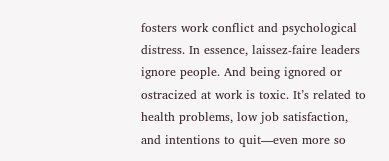fosters work conflict and psychological distress. In essence, laissez-faire leaders ignore people. And being ignored or ostracized at work is toxic. It’s related to health problems, low job satisfaction, and intentions to quit—even more so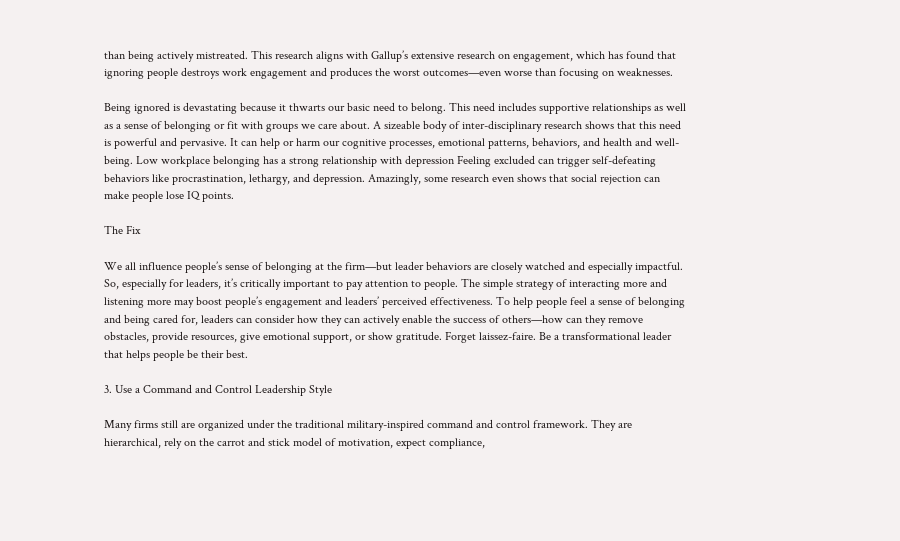than being actively mistreated. This research aligns with Gallup’s extensive research on engagement, which has found that ignoring people destroys work engagement and produces the worst outcomes—even worse than focusing on weaknesses.

Being ignored is devastating because it thwarts our basic need to belong. This need includes supportive relationships as well as a sense of belonging or fit with groups we care about. A sizeable body of inter-disciplinary research shows that this need is powerful and pervasive. It can help or harm our cognitive processes, emotional patterns, behaviors, and health and well-being. Low workplace belonging has a strong relationship with depression Feeling excluded can trigger self-defeating behaviors like procrastination, lethargy, and depression. Amazingly, some research even shows that social rejection can make people lose IQ points.

The Fix

We all influence people’s sense of belonging at the firm—but leader behaviors are closely watched and especially impactful.  So, especially for leaders, it’s critically important to pay attention to people. The simple strategy of interacting more and listening more may boost people’s engagement and leaders’ perceived effectiveness. To help people feel a sense of belonging and being cared for, leaders can consider how they can actively enable the success of others—how can they remove obstacles, provide resources, give emotional support, or show gratitude. Forget laissez-faire. Be a transformational leader that helps people be their best.

3. Use a Command and Control Leadership Style

Many firms still are organized under the traditional military-inspired command and control framework. They are hierarchical, rely on the carrot and stick model of motivation, expect compliance,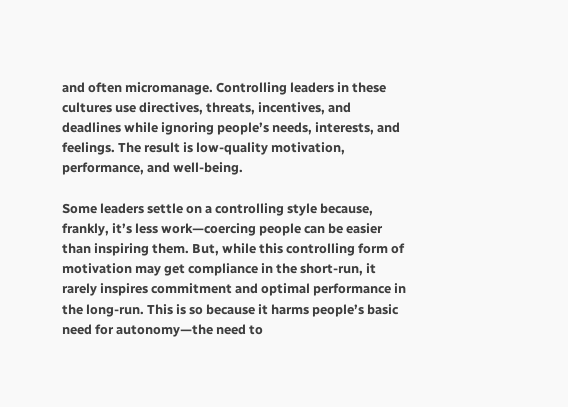and often micromanage. Controlling leaders in these cultures use directives, threats, incentives, and deadlines while ignoring people’s needs, interests, and feelings. The result is low-quality motivation, performance, and well-being.

Some leaders settle on a controlling style because, frankly, it’s less work—coercing people can be easier than inspiring them. But, while this controlling form of motivation may get compliance in the short-run, it rarely inspires commitment and optimal performance in the long-run. This is so because it harms people’s basic need for autonomy—the need to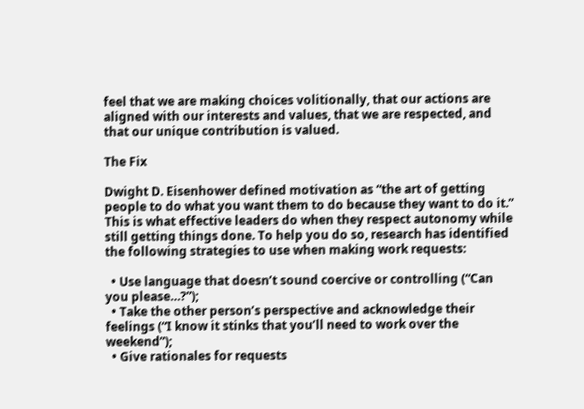feel that we are making choices volitionally, that our actions are aligned with our interests and values, that we are respected, and that our unique contribution is valued.

The Fix

Dwight D. Eisenhower defined motivation as “the art of getting people to do what you want them to do because they want to do it.” This is what effective leaders do when they respect autonomy while still getting things done. To help you do so, research has identified the following strategies to use when making work requests:

  • Use language that doesn’t sound coercive or controlling (“Can you please…?”);
  • Take the other person’s perspective and acknowledge their feelings (“I know it stinks that you’ll need to work over the weekend”);
  • Give rationales for requests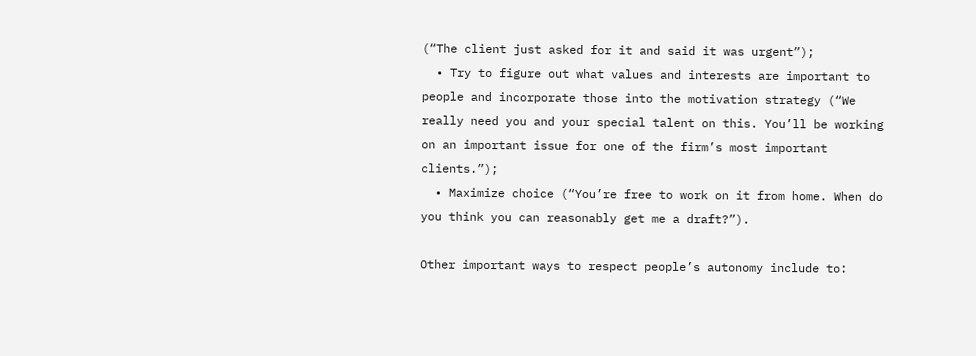(“The client just asked for it and said it was urgent”);
  • Try to figure out what values and interests are important to people and incorporate those into the motivation strategy (“We really need you and your special talent on this. You’ll be working on an important issue for one of the firm’s most important clients.”);
  • Maximize choice (“You’re free to work on it from home. When do you think you can reasonably get me a draft?”).

Other important ways to respect people’s autonomy include to: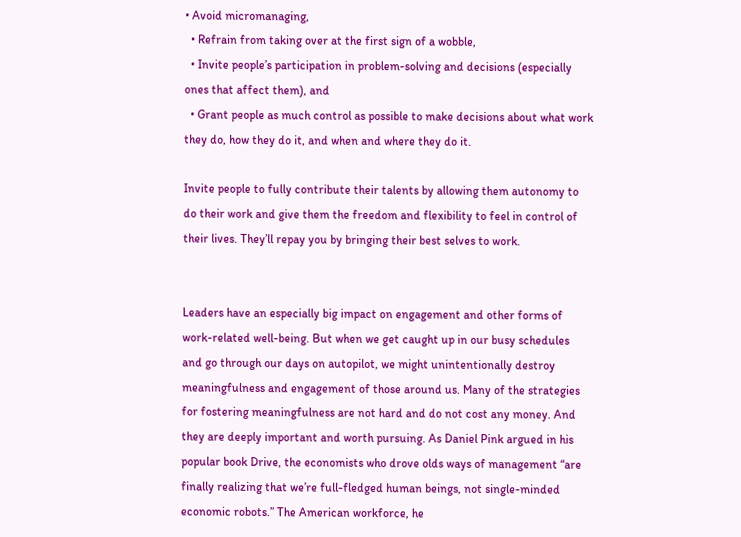• Avoid micromanaging,
  • Refrain from taking over at the first sign of a wobble,
  • Invite people’s participation in problem-solving and decisions (especially ones that affect them), and
  • Grant people as much control as possible to make decisions about what work they do, how they do it, and when and where they do it.

Invite people to fully contribute their talents by allowing them autonomy to do their work and give them the freedom and flexibility to feel in control of their lives. They’ll repay you by bringing their best selves to work.


Leaders have an especially big impact on engagement and other forms of work-related well-being. But when we get caught up in our busy schedules and go through our days on autopilot, we might unintentionally destroy meaningfulness and engagement of those around us. Many of the strategies for fostering meaningfulness are not hard and do not cost any money. And they are deeply important and worth pursuing. As Daniel Pink argued in his popular book Drive, the economists who drove olds ways of management “are finally realizing that we’re full-fledged human beings, not single-minded economic robots.” The American workforce, he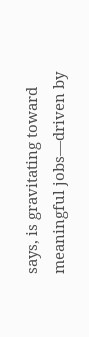says, is gravitating toward meaningful jobs—driven by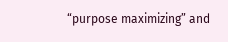“purpose maximizing” and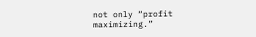not only “profit maximizing.”